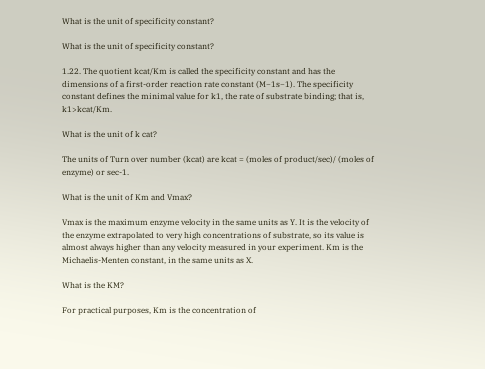What is the unit of specificity constant?

What is the unit of specificity constant?

1.22. The quotient kcat/Km is called the specificity constant and has the dimensions of a first-order reaction rate constant (M−1s−1). The specificity constant defines the minimal value for k1, the rate of substrate binding; that is, k1>kcat/Km.

What is the unit of k cat?

The units of Turn over number (kcat) are kcat = (moles of product/sec)/ (moles of enzyme) or sec-1.

What is the unit of Km and Vmax?

Vmax is the maximum enzyme velocity in the same units as Y. It is the velocity of the enzyme extrapolated to very high concentrations of substrate, so its value is almost always higher than any velocity measured in your experiment. Km is the Michaelis-Menten constant, in the same units as X.

What is the KM?

For practical purposes, Km is the concentration of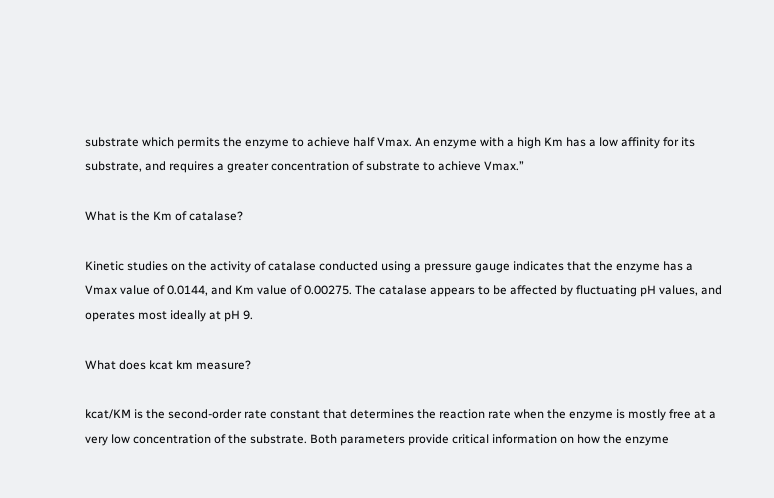substrate which permits the enzyme to achieve half Vmax. An enzyme with a high Km has a low affinity for its substrate, and requires a greater concentration of substrate to achieve Vmax.”

What is the Km of catalase?

Kinetic studies on the activity of catalase conducted using a pressure gauge indicates that the enzyme has a Vmax value of 0.0144, and Km value of 0.00275. The catalase appears to be affected by fluctuating pH values, and operates most ideally at pH 9.

What does kcat km measure?

kcat/KM is the second-order rate constant that determines the reaction rate when the enzyme is mostly free at a very low concentration of the substrate. Both parameters provide critical information on how the enzyme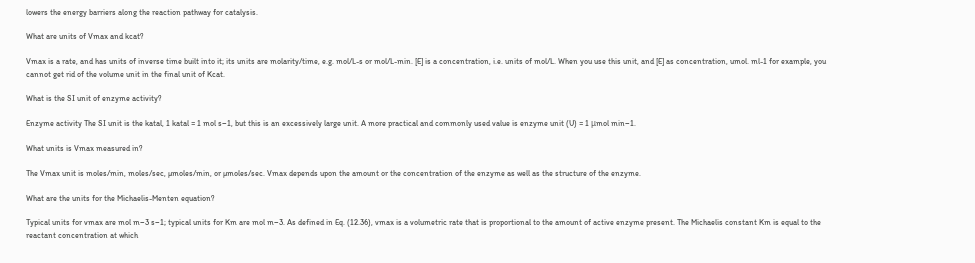lowers the energy barriers along the reaction pathway for catalysis.

What are units of Vmax and kcat?

Vmax is a rate, and has units of inverse time built into it; its units are molarity/time, e.g. mol/L-s or mol/L-min. [E] is a concentration, i.e. units of mol/L. When you use this unit, and [E] as concentration, umol. ml-1 for example, you cannot get rid of the volume unit in the final unit of Kcat.

What is the SI unit of enzyme activity?

Enzyme activity The SI unit is the katal, 1 katal = 1 mol s−1, but this is an excessively large unit. A more practical and commonly used value is enzyme unit (U) = 1 μmol min−1.

What units is Vmax measured in?

The Vmax unit is moles/min, moles/sec, µmoles/min, or µmoles/sec. Vmax depends upon the amount or the concentration of the enzyme as well as the structure of the enzyme.

What are the units for the Michaelis-Menten equation?

Typical units for vmax are mol m−3 s−1; typical units for Km are mol m−3. As defined in Eq. (12.36), vmax is a volumetric rate that is proportional to the amount of active enzyme present. The Michaelis constant Km is equal to the reactant concentration at which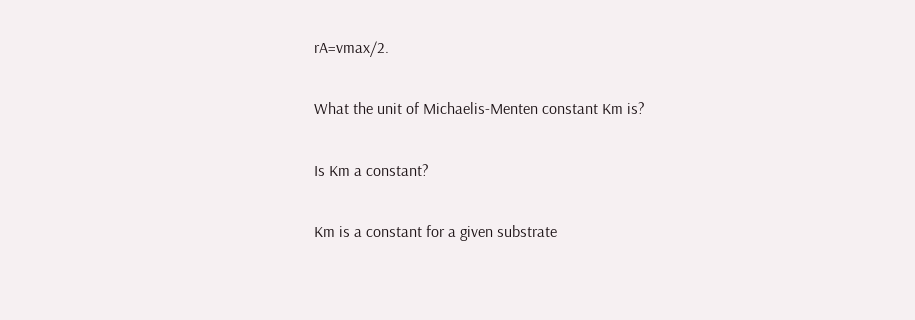rA=vmax/2.

What the unit of Michaelis-Menten constant Km is?

Is Km a constant?

Km is a constant for a given substrate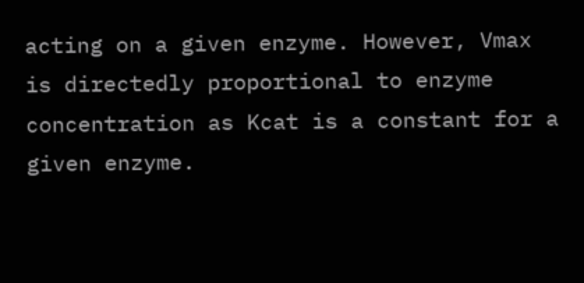acting on a given enzyme. However, Vmax is directedly proportional to enzyme concentration as Kcat is a constant for a given enzyme.